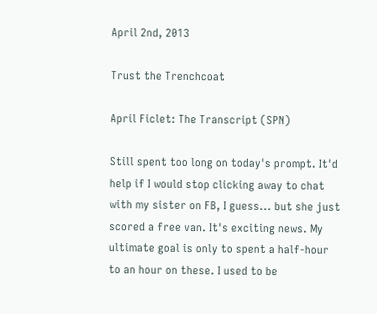April 2nd, 2013

Trust the Trenchcoat

April Ficlet: The Transcript (SPN)

Still spent too long on today's prompt. It'd help if I would stop clicking away to chat with my sister on FB, I guess... but she just scored a free van. It's exciting news. My ultimate goal is only to spent a half-hour to an hour on these. I used to be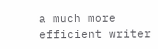a much more efficient writer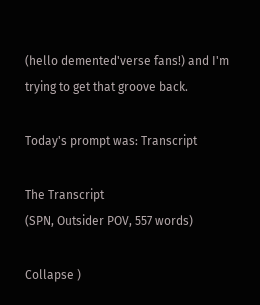(hello demented'verse fans!) and I'm trying to get that groove back.

Today's prompt was: Transcript

The Transcript
(SPN, Outsider POV, 557 words)

Collapse )